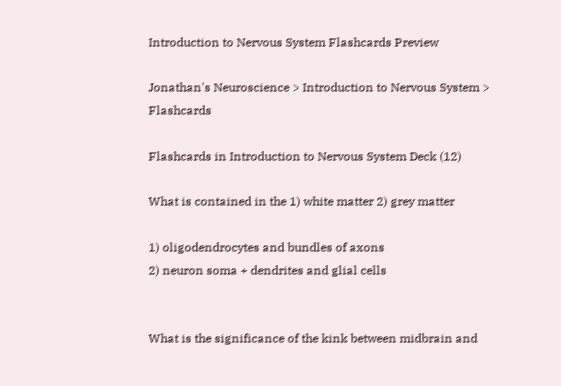Introduction to Nervous System Flashcards Preview

Jonathan's Neuroscience > Introduction to Nervous System > Flashcards

Flashcards in Introduction to Nervous System Deck (12)

What is contained in the 1) white matter 2) grey matter

1) oligodendrocytes and bundles of axons
2) neuron soma + dendrites and glial cells


What is the significance of the kink between midbrain and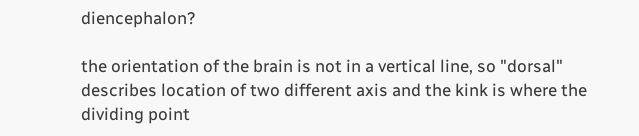diencephalon?

the orientation of the brain is not in a vertical line, so "dorsal" describes location of two different axis and the kink is where the dividing point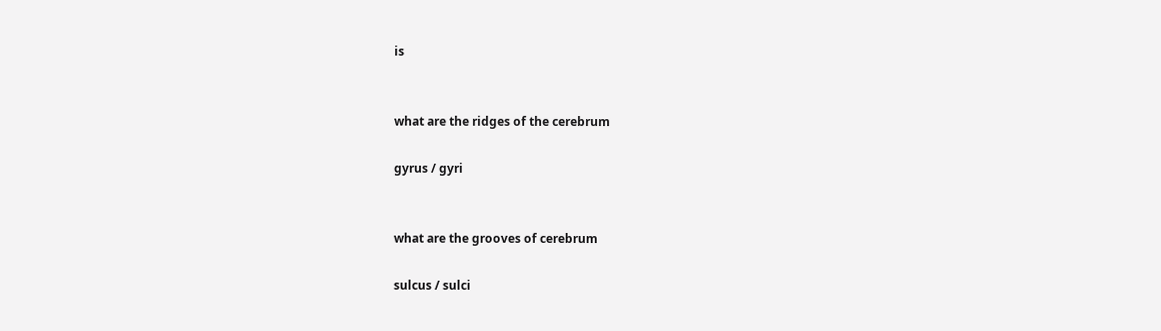is


what are the ridges of the cerebrum

gyrus / gyri


what are the grooves of cerebrum

sulcus / sulci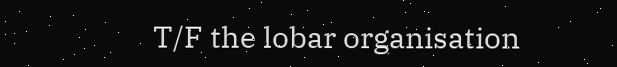T/F the lobar organisation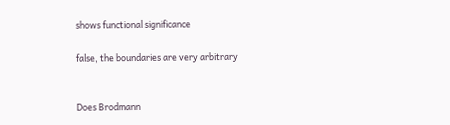shows functional significance

false, the boundaries are very arbitrary


Does Brodmann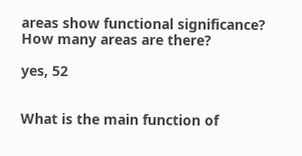areas show functional significance? How many areas are there?

yes, 52


What is the main function of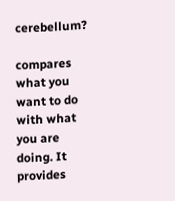cerebellum?

compares what you want to do with what you are doing. It provides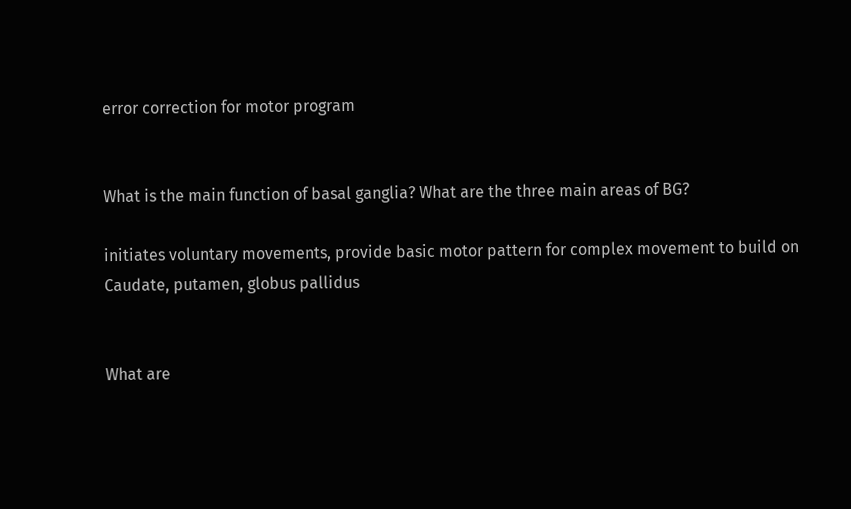error correction for motor program


What is the main function of basal ganglia? What are the three main areas of BG?

initiates voluntary movements, provide basic motor pattern for complex movement to build on
Caudate, putamen, globus pallidus


What are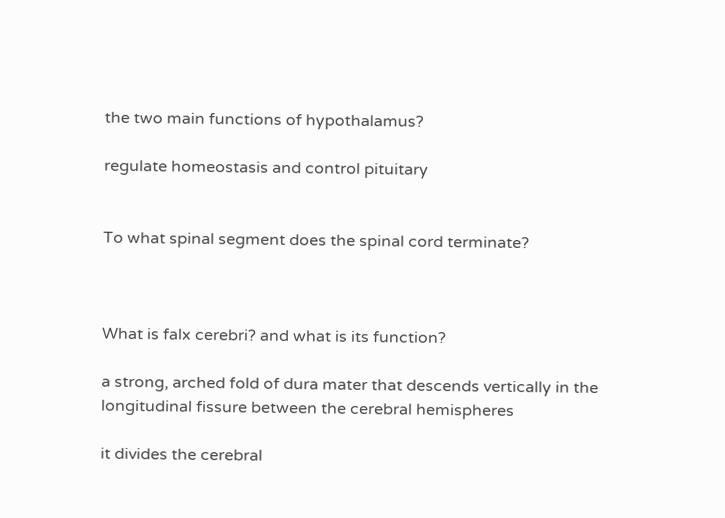the two main functions of hypothalamus?

regulate homeostasis and control pituitary


To what spinal segment does the spinal cord terminate?



What is falx cerebri? and what is its function?

a strong, arched fold of dura mater that descends vertically in the longitudinal fissure between the cerebral hemispheres

it divides the cerebral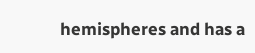hemispheres and has a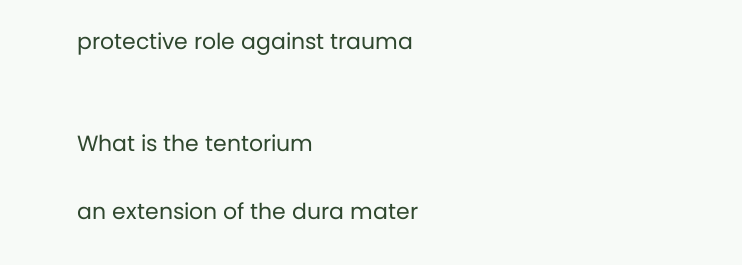protective role against trauma


What is the tentorium

an extension of the dura mater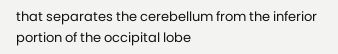that separates the cerebellum from the inferior portion of the occipital lobe